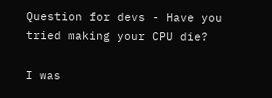Question for devs - Have you tried making your CPU die?

I was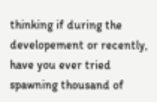thinking if during the developement or recently, have you ever tried spawning thousand of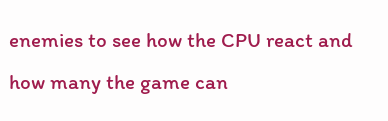enemies to see how the CPU react and how many the game can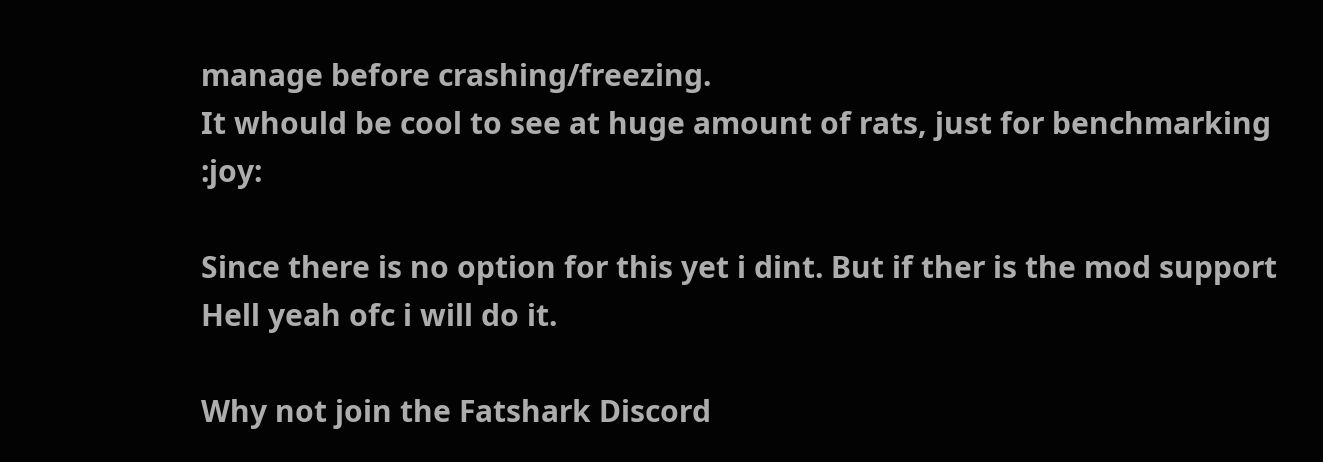manage before crashing/freezing.
It whould be cool to see at huge amount of rats, just for benchmarking :joy:

Since there is no option for this yet i dint. But if ther is the mod support Hell yeah ofc i will do it.

Why not join the Fatshark Discord